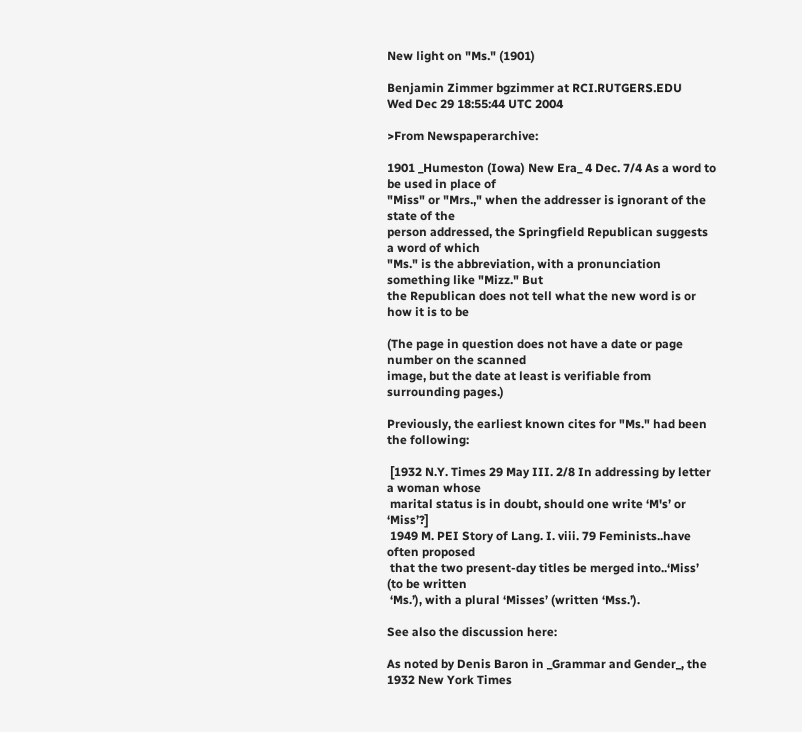New light on "Ms." (1901)

Benjamin Zimmer bgzimmer at RCI.RUTGERS.EDU
Wed Dec 29 18:55:44 UTC 2004

>From Newspaperarchive:

1901 _Humeston (Iowa) New Era_ 4 Dec. 7/4 As a word to be used in place of
"Miss" or "Mrs.," when the addresser is ignorant of the state of the
person addressed, the Springfield Republican suggests a word of which
"Ms." is the abbreviation, with a pronunciation something like "Mizz." But
the Republican does not tell what the new word is or how it is to be

(The page in question does not have a date or page number on the scanned
image, but the date at least is verifiable from surrounding pages.)

Previously, the earliest known cites for "Ms." had been the following:

 [1932 N.Y. Times 29 May III. 2/8 In addressing by letter a woman whose
 marital status is in doubt, should one write ‘M's’ or ‘Miss’?]
 1949 M. PEI Story of Lang. I. viii. 79 Feminists..have often proposed
 that the two present-day titles be merged into..‘Miss’ (to be written
 ‘Ms.’), with a plural ‘Misses’ (written ‘Mss.’).

See also the discussion here:

As noted by Denis Baron in _Grammar and Gender_, the 1932 New York Times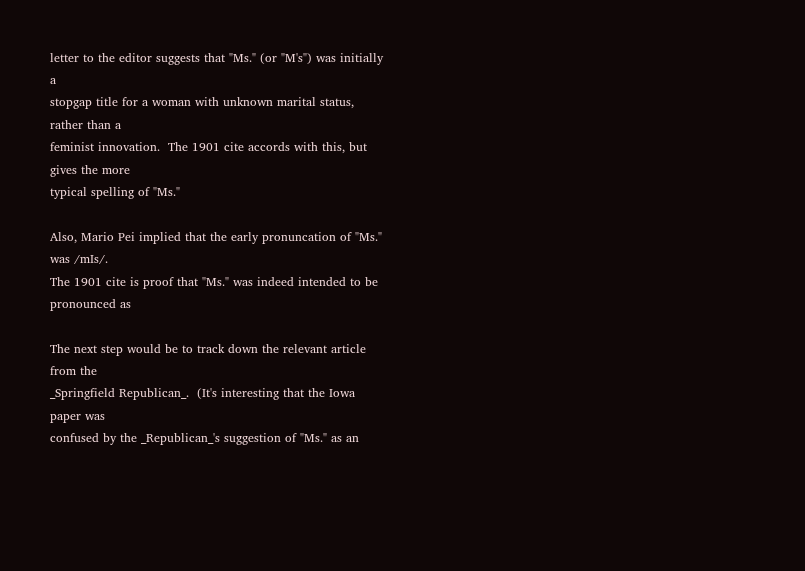letter to the editor suggests that "Ms." (or "M's") was initially a
stopgap title for a woman with unknown marital status, rather than a
feminist innovation.  The 1901 cite accords with this, but gives the more
typical spelling of "Ms."

Also, Mario Pei implied that the early pronuncation of "Ms." was /mIs/.
The 1901 cite is proof that "Ms." was indeed intended to be pronounced as

The next step would be to track down the relevant article from the
_Springfield Republican_.  (It's interesting that the Iowa paper was
confused by the _Republican_'s suggestion of "Ms." as an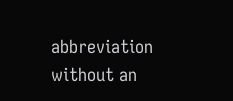abbreviation
without an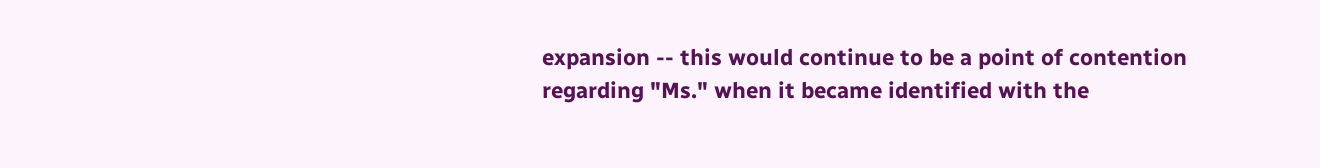expansion -- this would continue to be a point of contention
regarding "Ms." when it became identified with the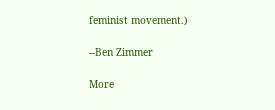feminist movement.)

--Ben Zimmer

More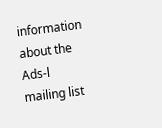information about the Ads-l mailing list